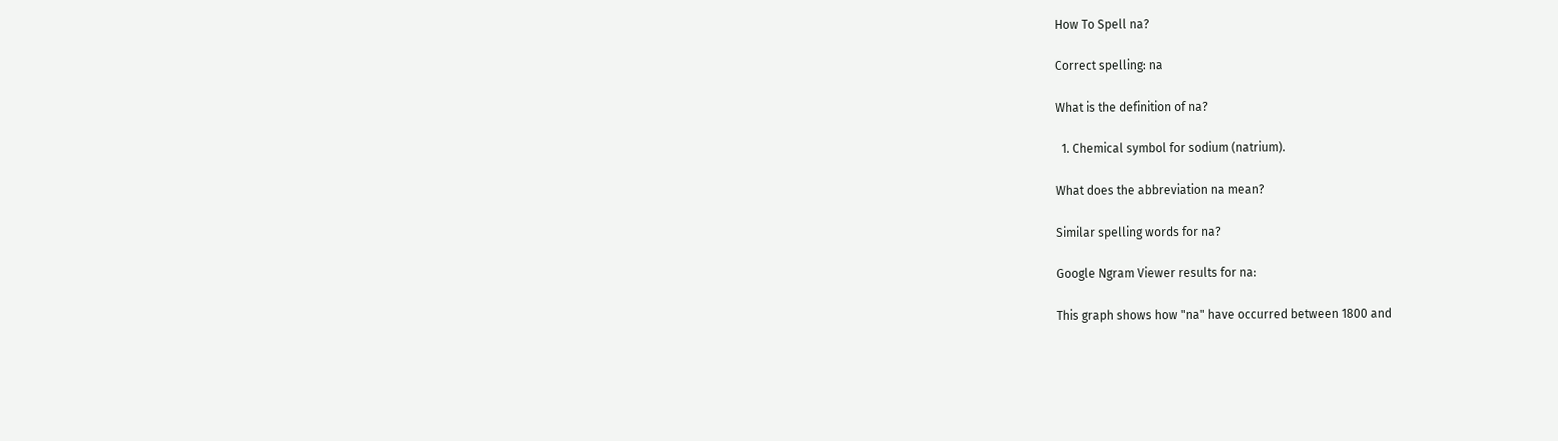How To Spell na?

Correct spelling: na

What is the definition of na?

  1. Chemical symbol for sodium (natrium).

What does the abbreviation na mean?

Similar spelling words for na?

Google Ngram Viewer results for na:

This graph shows how "na" have occurred between 1800 and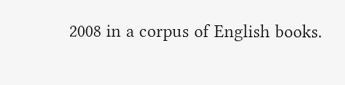2008 in a corpus of English books.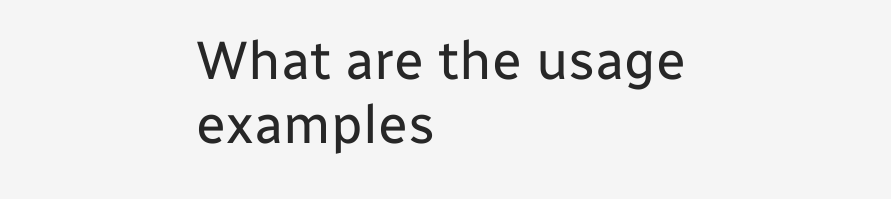What are the usage examples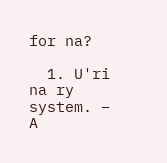for na?

  1. U'ri na ry system. – A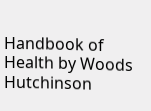Handbook of Health by Woods Hutchinson